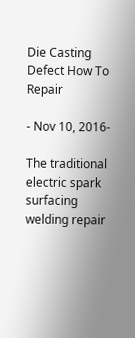Die Casting Defect How To Repair

- Nov 10, 2016-

The traditional electric spark surfacing welding repair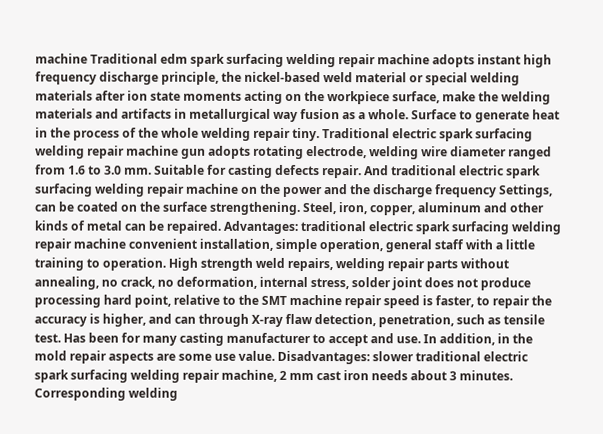machine Traditional edm spark surfacing welding repair machine adopts instant high frequency discharge principle, the nickel-based weld material or special welding materials after ion state moments acting on the workpiece surface, make the welding materials and artifacts in metallurgical way fusion as a whole. Surface to generate heat in the process of the whole welding repair tiny. Traditional electric spark surfacing welding repair machine gun adopts rotating electrode, welding wire diameter ranged from 1.6 to 3.0 mm. Suitable for casting defects repair. And traditional electric spark surfacing welding repair machine on the power and the discharge frequency Settings, can be coated on the surface strengthening. Steel, iron, copper, aluminum and other kinds of metal can be repaired. Advantages: traditional electric spark surfacing welding repair machine convenient installation, simple operation, general staff with a little training to operation. High strength weld repairs, welding repair parts without annealing, no crack, no deformation, internal stress, solder joint does not produce processing hard point, relative to the SMT machine repair speed is faster, to repair the accuracy is higher, and can through X-ray flaw detection, penetration, such as tensile test. Has been for many casting manufacturer to accept and use. In addition, in the mold repair aspects are some use value. Disadvantages: slower traditional electric spark surfacing welding repair machine, 2 mm cast iron needs about 3 minutes. Corresponding welding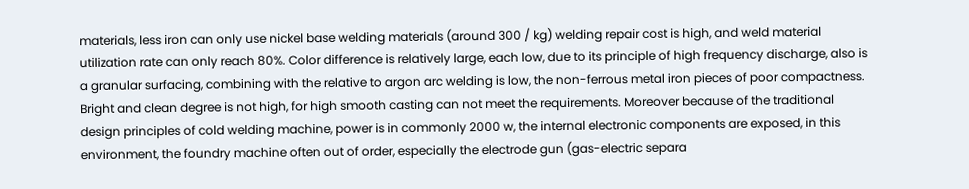materials, less iron can only use nickel base welding materials (around 300 / kg) welding repair cost is high, and weld material utilization rate can only reach 80%. Color difference is relatively large, each low, due to its principle of high frequency discharge, also is a granular surfacing, combining with the relative to argon arc welding is low, the non-ferrous metal iron pieces of poor compactness. Bright and clean degree is not high, for high smooth casting can not meet the requirements. Moreover because of the traditional design principles of cold welding machine, power is in commonly 2000 w, the internal electronic components are exposed, in this environment, the foundry machine often out of order, especially the electrode gun (gas-electric separa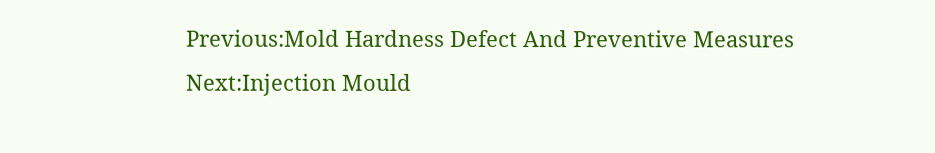Previous:Mold Hardness Defect And Preventive Measures Next:Injection Mould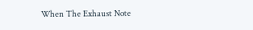When The Exhaust Note